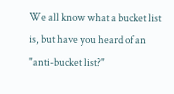We all know what a bucket list is, but have you heard of an "anti-bucket list?"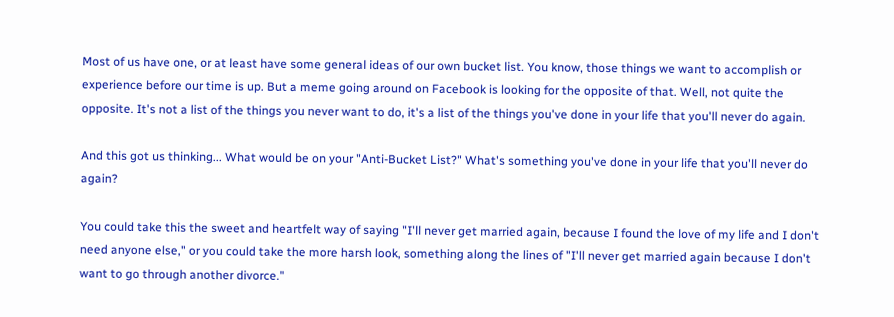Most of us have one, or at least have some general ideas of our own bucket list. You know, those things we want to accomplish or experience before our time is up. But a meme going around on Facebook is looking for the opposite of that. Well, not quite the opposite. It's not a list of the things you never want to do, it's a list of the things you've done in your life that you'll never do again.

And this got us thinking... What would be on your "Anti-Bucket List?" What's something you've done in your life that you'll never do again?

You could take this the sweet and heartfelt way of saying "I'll never get married again, because I found the love of my life and I don't need anyone else," or you could take the more harsh look, something along the lines of "I'll never get married again because I don't want to go through another divorce."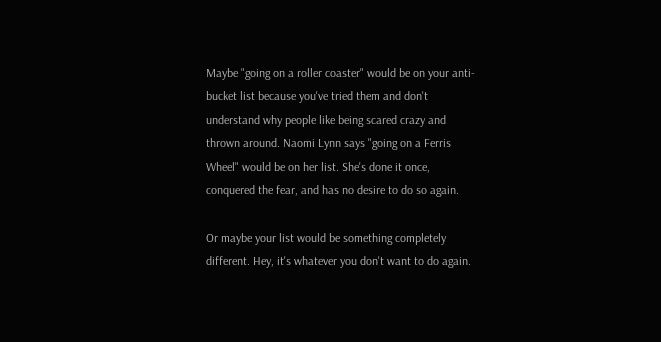Maybe "going on a roller coaster" would be on your anti-bucket list because you've tried them and don't understand why people like being scared crazy and thrown around. Naomi Lynn says "going on a Ferris Wheel" would be on her list. She's done it once, conquered the fear, and has no desire to do so again.

Or maybe your list would be something completely different. Hey, it's whatever you don't want to do again.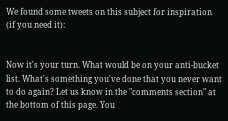We found some tweets on this subject for inspiration (if you need it):


Now it's your turn. What would be on your anti-bucket list. What's something you've done that you never want to do again? Let us know in the "comments section" at the bottom of this page. You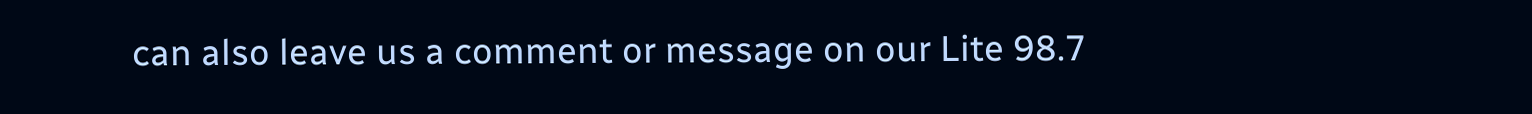can also leave us a comment or message on our Lite 98.7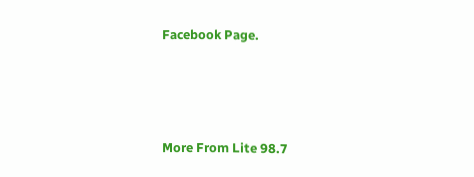Facebook Page.





More From Lite 98.7